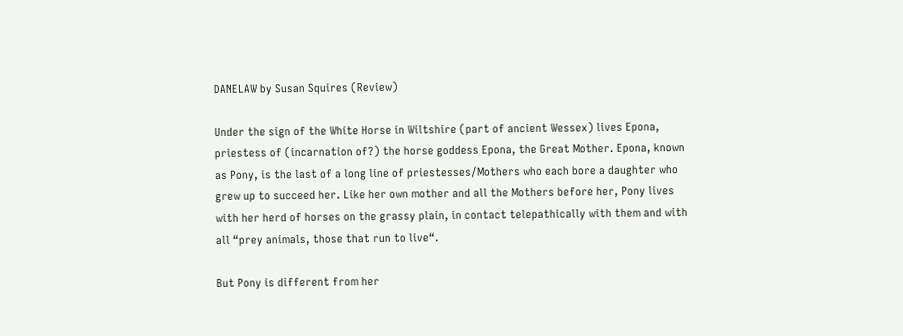DANELAW by Susan Squires (Review)

Under the sign of the White Horse in Wiltshire (part of ancient Wessex) lives Epona, priestess of (incarnation of?) the horse goddess Epona, the Great Mother. Epona, known as Pony, is the last of a long line of priestesses/Mothers who each bore a daughter who grew up to succeed her. Like her own mother and all the Mothers before her, Pony lives with her herd of horses on the grassy plain, in contact telepathically with them and with all “prey animals, those that run to live“.

But Pony is different from her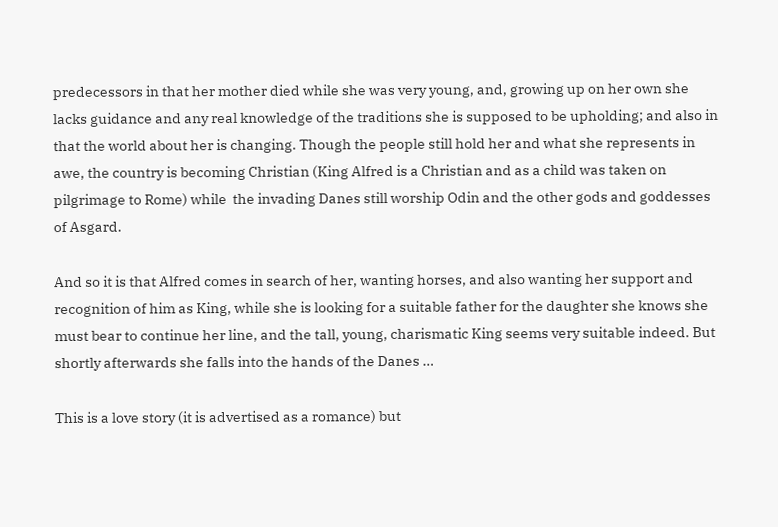predecessors in that her mother died while she was very young, and, growing up on her own she lacks guidance and any real knowledge of the traditions she is supposed to be upholding; and also in that the world about her is changing. Though the people still hold her and what she represents in awe, the country is becoming Christian (King Alfred is a Christian and as a child was taken on pilgrimage to Rome) while  the invading Danes still worship Odin and the other gods and goddesses of Asgard.

And so it is that Alfred comes in search of her, wanting horses, and also wanting her support and recognition of him as King, while she is looking for a suitable father for the daughter she knows she must bear to continue her line, and the tall, young, charismatic King seems very suitable indeed. But shortly afterwards she falls into the hands of the Danes …

This is a love story (it is advertised as a romance) but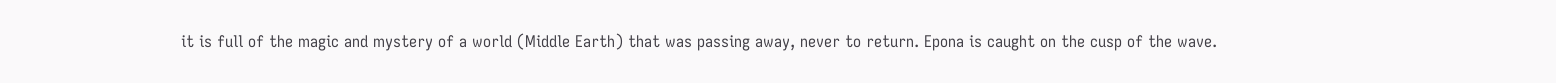it is full of the magic and mystery of a world (Middle Earth) that was passing away, never to return. Epona is caught on the cusp of the wave.